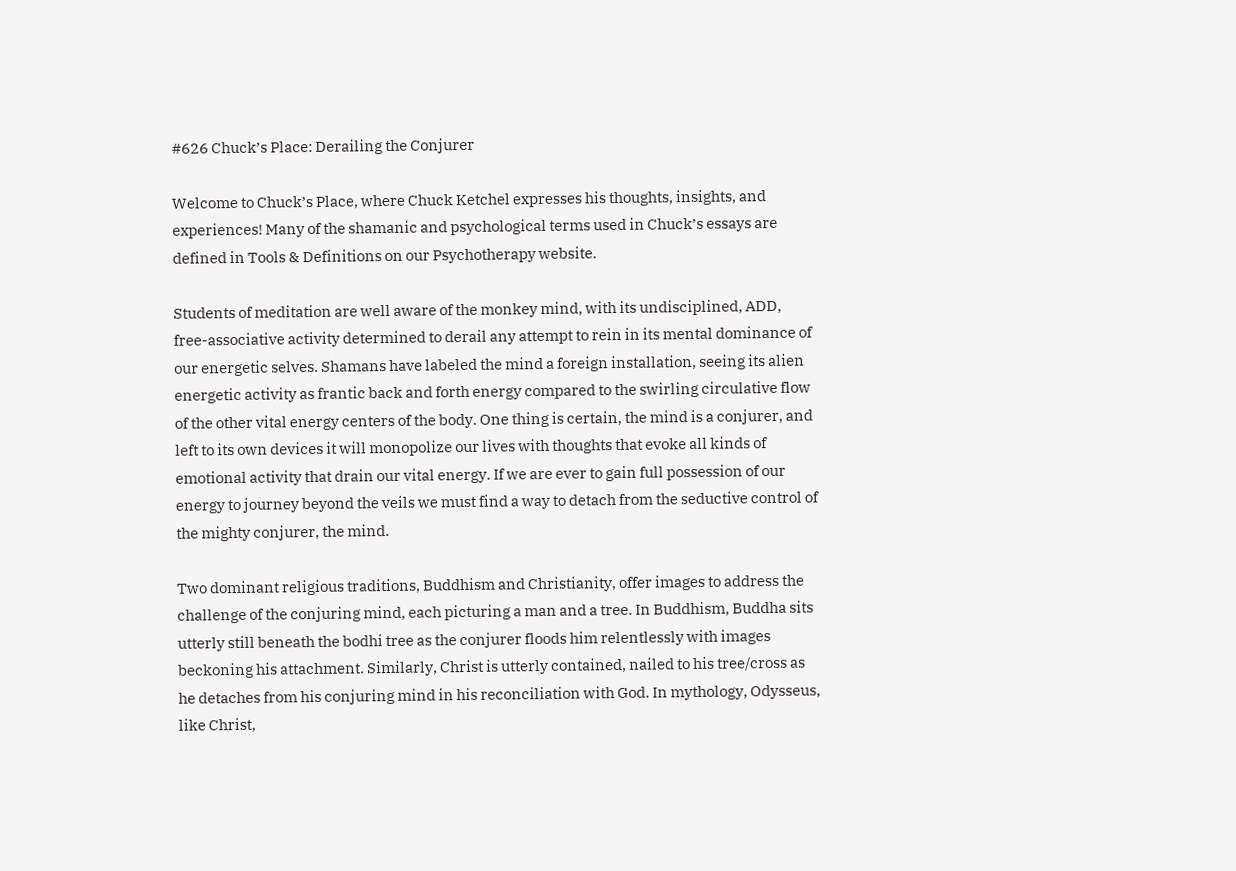#626 Chuck’s Place: Derailing the Conjurer

Welcome to Chuck’s Place, where Chuck Ketchel expresses his thoughts, insights, and experiences! Many of the shamanic and psychological terms used in Chuck’s essays are defined in Tools & Definitions on our Psychotherapy website.

Students of meditation are well aware of the monkey mind, with its undisciplined, ADD, free-associative activity determined to derail any attempt to rein in its mental dominance of our energetic selves. Shamans have labeled the mind a foreign installation, seeing its alien energetic activity as frantic back and forth energy compared to the swirling circulative flow of the other vital energy centers of the body. One thing is certain, the mind is a conjurer, and left to its own devices it will monopolize our lives with thoughts that evoke all kinds of emotional activity that drain our vital energy. If we are ever to gain full possession of our energy to journey beyond the veils we must find a way to detach from the seductive control of the mighty conjurer, the mind.

Two dominant religious traditions, Buddhism and Christianity, offer images to address the challenge of the conjuring mind, each picturing a man and a tree. In Buddhism, Buddha sits utterly still beneath the bodhi tree as the conjurer floods him relentlessly with images beckoning his attachment. Similarly, Christ is utterly contained, nailed to his tree/cross as he detaches from his conjuring mind in his reconciliation with God. In mythology, Odysseus, like Christ,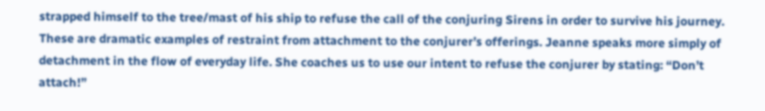strapped himself to the tree/mast of his ship to refuse the call of the conjuring Sirens in order to survive his journey. These are dramatic examples of restraint from attachment to the conjurer’s offerings. Jeanne speaks more simply of detachment in the flow of everyday life. She coaches us to use our intent to refuse the conjurer by stating: “Don’t attach!”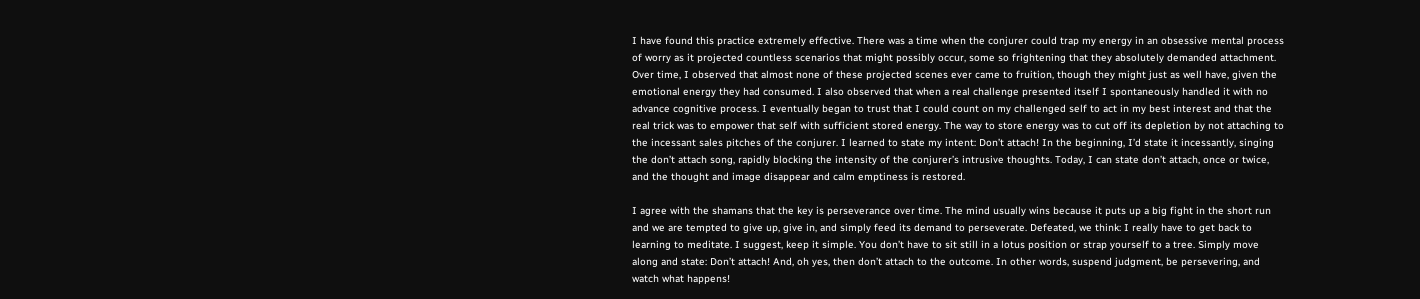I have found this practice extremely effective. There was a time when the conjurer could trap my energy in an obsessive mental process of worry as it projected countless scenarios that might possibly occur, some so frightening that they absolutely demanded attachment. Over time, I observed that almost none of these projected scenes ever came to fruition, though they might just as well have, given the emotional energy they had consumed. I also observed that when a real challenge presented itself I spontaneously handled it with no advance cognitive process. I eventually began to trust that I could count on my challenged self to act in my best interest and that the real trick was to empower that self with sufficient stored energy. The way to store energy was to cut off its depletion by not attaching to the incessant sales pitches of the conjurer. I learned to state my intent: Don’t attach! In the beginning, I’d state it incessantly, singing the don’t attach song, rapidly blocking the intensity of the conjurer’s intrusive thoughts. Today, I can state don’t attach, once or twice, and the thought and image disappear and calm emptiness is restored.

I agree with the shamans that the key is perseverance over time. The mind usually wins because it puts up a big fight in the short run and we are tempted to give up, give in, and simply feed its demand to perseverate. Defeated, we think: I really have to get back to learning to meditate. I suggest, keep it simple. You don’t have to sit still in a lotus position or strap yourself to a tree. Simply move along and state: Don’t attach! And, oh yes, then don’t attach to the outcome. In other words, suspend judgment, be persevering, and watch what happens!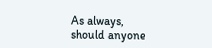As always, should anyone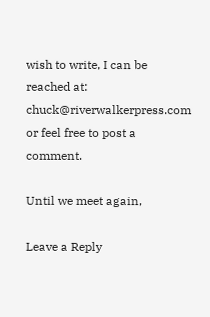wish to write, I can be reached at: chuck@riverwalkerpress.com or feel free to post a comment.

Until we meet again,

Leave a Reply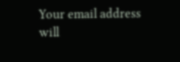Your email address will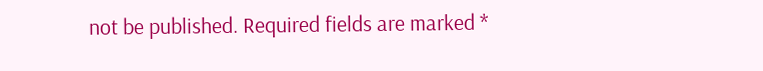not be published. Required fields are marked *